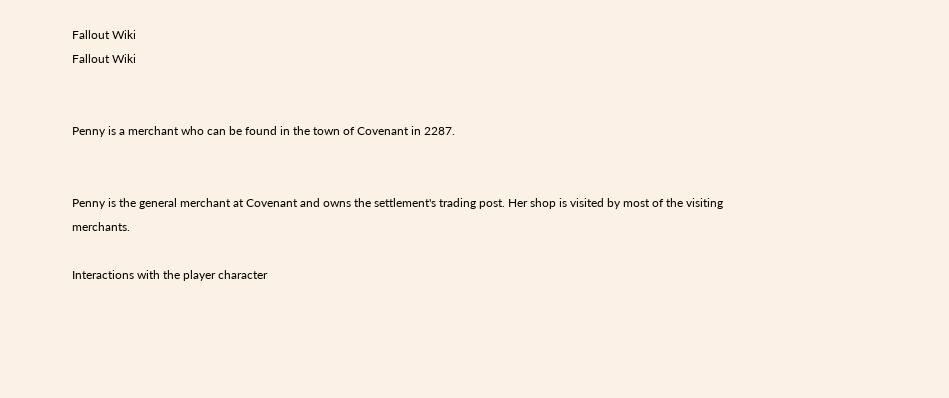Fallout Wiki
Fallout Wiki


Penny is a merchant who can be found in the town of Covenant in 2287.


Penny is the general merchant at Covenant and owns the settlement's trading post. Her shop is visited by most of the visiting merchants.

Interactions with the player character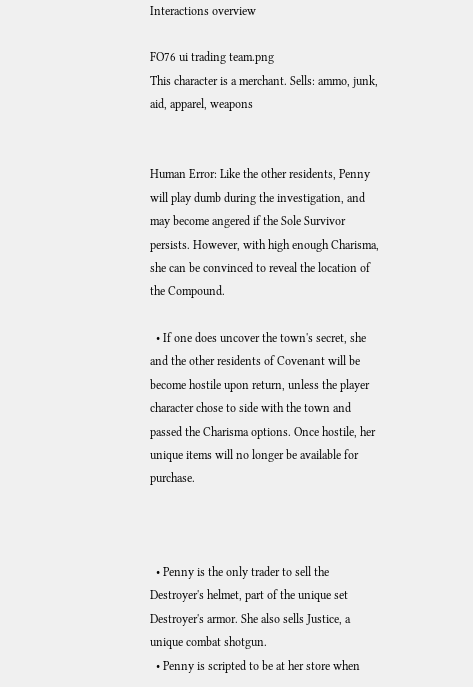Interactions overview

FO76 ui trading team.png
This character is a merchant. Sells: ammo, junk, aid, apparel, weapons


Human Error: Like the other residents, Penny will play dumb during the investigation, and may become angered if the Sole Survivor persists. However, with high enough Charisma, she can be convinced to reveal the location of the Compound.

  • If one does uncover the town's secret, she and the other residents of Covenant will be become hostile upon return, unless the player character chose to side with the town and passed the Charisma options. Once hostile, her unique items will no longer be available for purchase.



  • Penny is the only trader to sell the Destroyer's helmet, part of the unique set Destroyer's armor. She also sells Justice, a unique combat shotgun.
  • Penny is scripted to be at her store when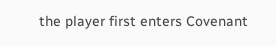the player first enters Covenant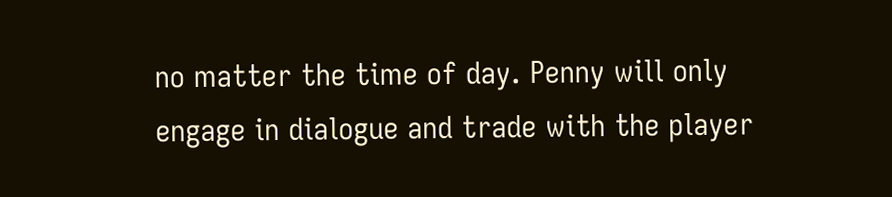no matter the time of day. Penny will only engage in dialogue and trade with the player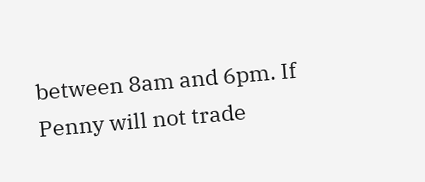between 8am and 6pm. If Penny will not trade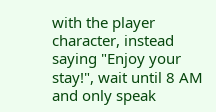with the player character, instead saying "Enjoy your stay!", wait until 8 AM and only speak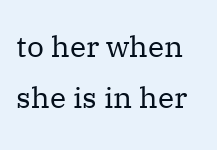to her when she is in her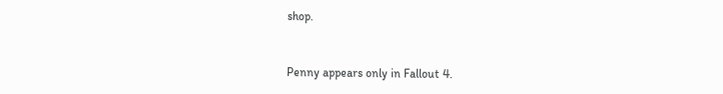shop.


Penny appears only in Fallout 4.